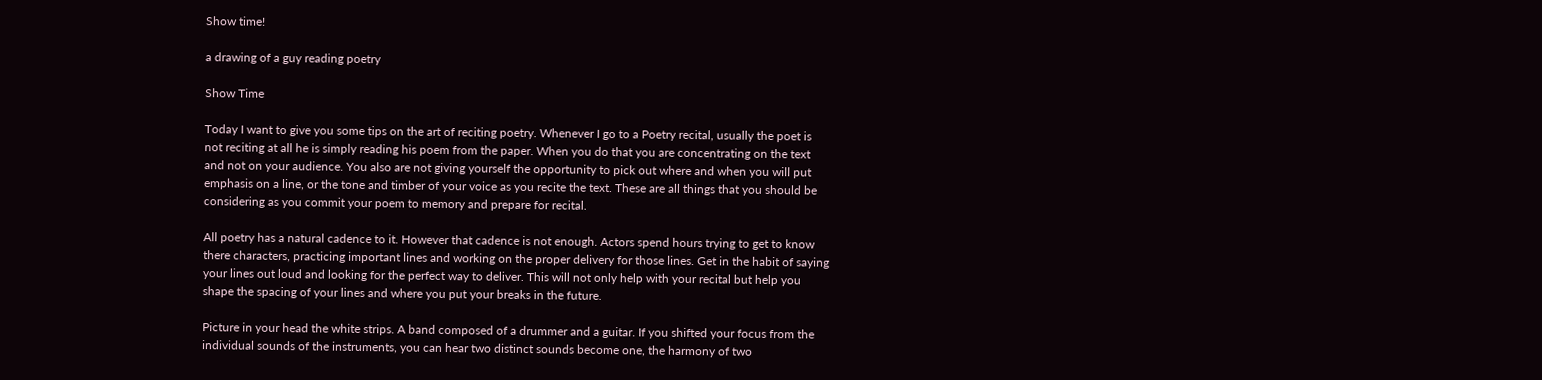Show time!

a drawing of a guy reading poetry

Show Time

Today I want to give you some tips on the art of reciting poetry. Whenever I go to a Poetry recital, usually the poet is not reciting at all he is simply reading his poem from the paper. When you do that you are concentrating on the text and not on your audience. You also are not giving yourself the opportunity to pick out where and when you will put emphasis on a line, or the tone and timber of your voice as you recite the text. These are all things that you should be considering as you commit your poem to memory and prepare for recital.

All poetry has a natural cadence to it. However that cadence is not enough. Actors spend hours trying to get to know there characters, practicing important lines and working on the proper delivery for those lines. Get in the habit of saying your lines out loud and looking for the perfect way to deliver. This will not only help with your recital but help you shape the spacing of your lines and where you put your breaks in the future.

Picture in your head the white strips. A band composed of a drummer and a guitar. If you shifted your focus from the individual sounds of the instruments, you can hear two distinct sounds become one, the harmony of two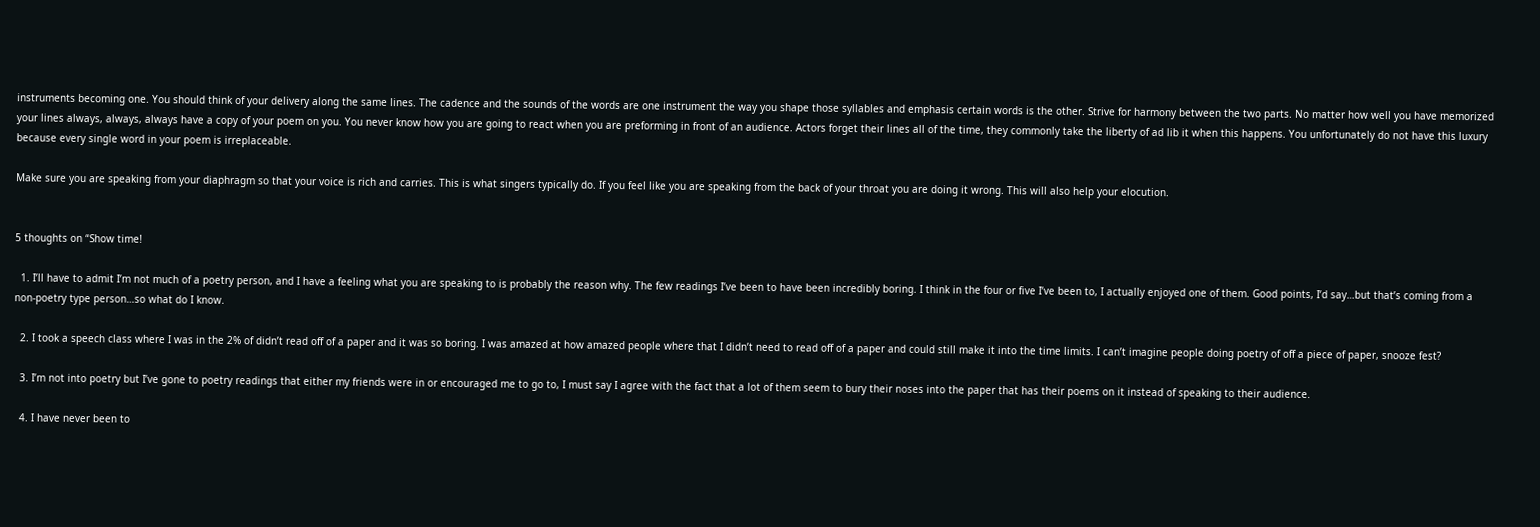instruments becoming one. You should think of your delivery along the same lines. The cadence and the sounds of the words are one instrument the way you shape those syllables and emphasis certain words is the other. Strive for harmony between the two parts. No matter how well you have memorized your lines always, always, always have a copy of your poem on you. You never know how you are going to react when you are preforming in front of an audience. Actors forget their lines all of the time, they commonly take the liberty of ad lib it when this happens. You unfortunately do not have this luxury because every single word in your poem is irreplaceable.

Make sure you are speaking from your diaphragm so that your voice is rich and carries. This is what singers typically do. If you feel like you are speaking from the back of your throat you are doing it wrong. This will also help your elocution.


5 thoughts on “Show time!

  1. I’ll have to admit I’m not much of a poetry person, and I have a feeling what you are speaking to is probably the reason why. The few readings I’ve been to have been incredibly boring. I think in the four or five I’ve been to, I actually enjoyed one of them. Good points, I’d say…but that’s coming from a non-poetry type person…so what do I know.

  2. I took a speech class where I was in the 2% of didn’t read off of a paper and it was so boring. I was amazed at how amazed people where that I didn’t need to read off of a paper and could still make it into the time limits. I can’t imagine people doing poetry of off a piece of paper, snooze fest?

  3. I’m not into poetry but I’ve gone to poetry readings that either my friends were in or encouraged me to go to, I must say I agree with the fact that a lot of them seem to bury their noses into the paper that has their poems on it instead of speaking to their audience.

  4. I have never been to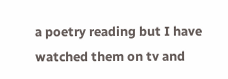a poetry reading but I have watched them on tv and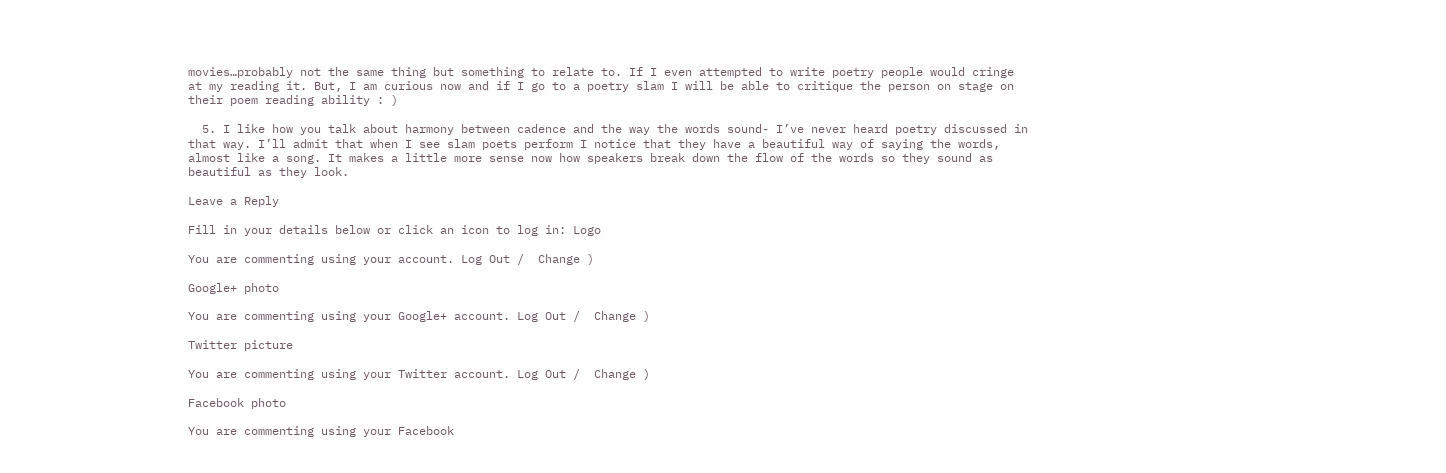movies…probably not the same thing but something to relate to. If I even attempted to write poetry people would cringe at my reading it. But, I am curious now and if I go to a poetry slam I will be able to critique the person on stage on their poem reading ability : )

  5. I like how you talk about harmony between cadence and the way the words sound- I’ve never heard poetry discussed in that way. I’ll admit that when I see slam poets perform I notice that they have a beautiful way of saying the words, almost like a song. It makes a little more sense now how speakers break down the flow of the words so they sound as beautiful as they look.

Leave a Reply

Fill in your details below or click an icon to log in: Logo

You are commenting using your account. Log Out /  Change )

Google+ photo

You are commenting using your Google+ account. Log Out /  Change )

Twitter picture

You are commenting using your Twitter account. Log Out /  Change )

Facebook photo

You are commenting using your Facebook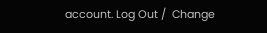account. Log Out /  Change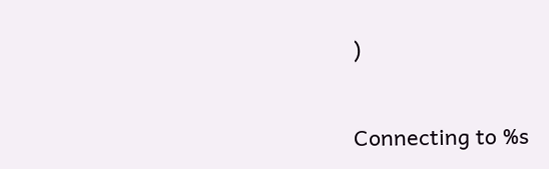)


Connecting to %s